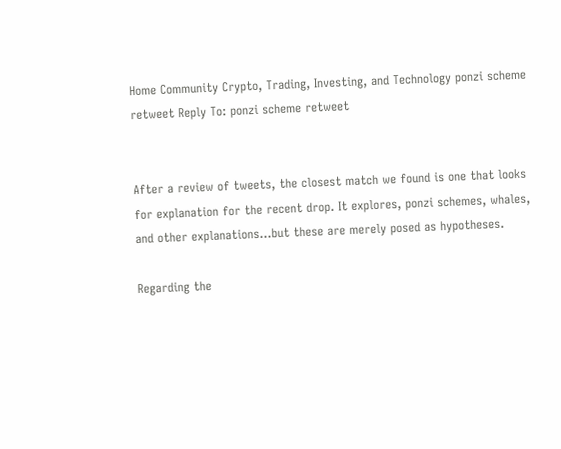Home Community Crypto, Trading, Investing, and Technology ponzi scheme retweet Reply To: ponzi scheme retweet


After a review of tweets, the closest match we found is one that looks for explanation for the recent drop. It explores, ponzi schemes, whales, and other explanations…but these are merely posed as hypotheses.

Regarding the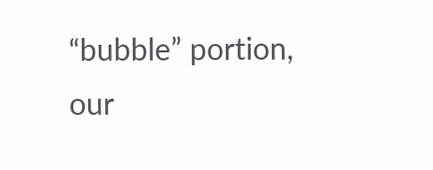“bubble” portion, our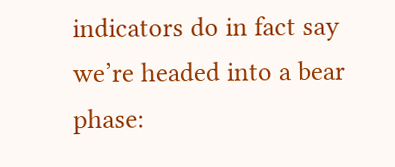indicators do in fact say we’re headed into a bear phase: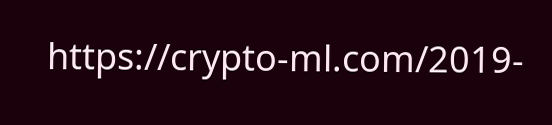https://crypto-ml.com/2019-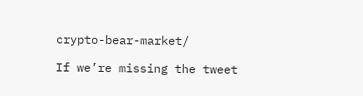crypto-bear-market/

If we’re missing the tweet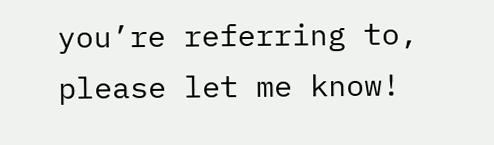you’re referring to, please let me know!